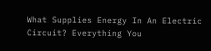What Supplies Energy In An Electric Circuit? Everything You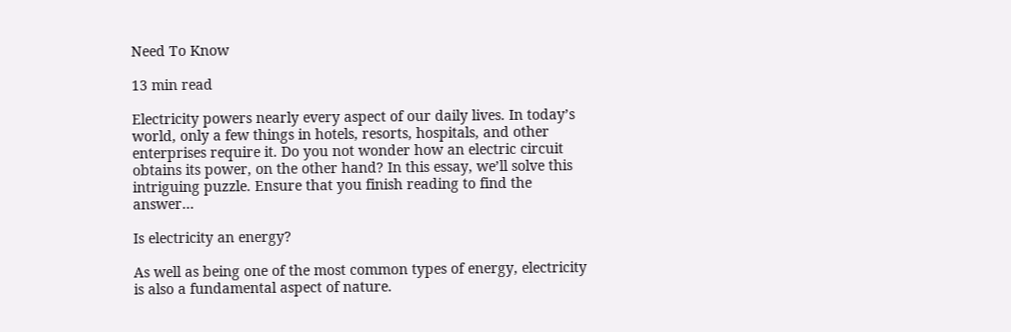Need To Know

13 min read

Electricity powers nearly every aspect of our daily lives. In today’s world, only a few things in hotels, resorts, hospitals, and other enterprises require it. Do you not wonder how an electric circuit obtains its power, on the other hand? In this essay, we’ll solve this intriguing puzzle. Ensure that you finish reading to find the answer…

Is electricity an energy?

As well as being one of the most common types of energy, electricity is also a fundamental aspect of nature.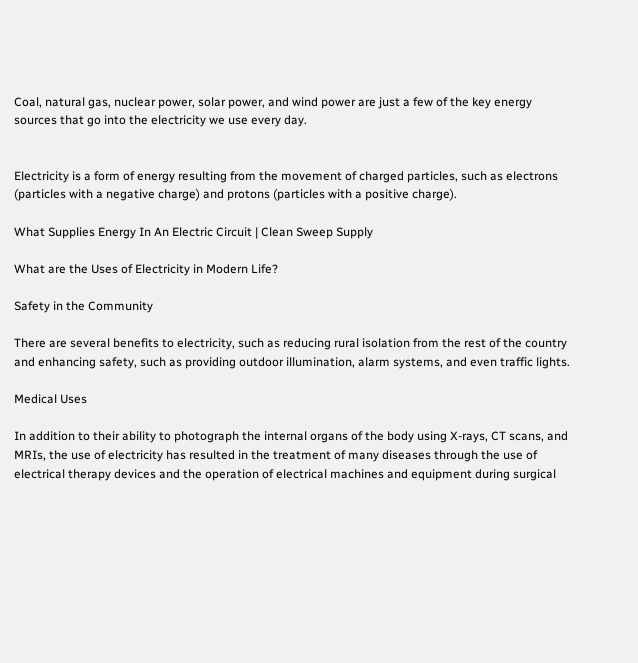Coal, natural gas, nuclear power, solar power, and wind power are just a few of the key energy sources that go into the electricity we use every day.


Electricity is a form of energy resulting from the movement of charged particles, such as electrons (particles with a negative charge) and protons (particles with a positive charge).

What Supplies Energy In An Electric Circuit | Clean Sweep Supply

What are the Uses of Electricity in Modern Life?

Safety in the Community

There are several benefits to electricity, such as reducing rural isolation from the rest of the country and enhancing safety, such as providing outdoor illumination, alarm systems, and even traffic lights.

Medical Uses

In addition to their ability to photograph the internal organs of the body using X-rays, CT scans, and MRIs, the use of electricity has resulted in the treatment of many diseases through the use of electrical therapy devices and the operation of electrical machines and equipment during surgical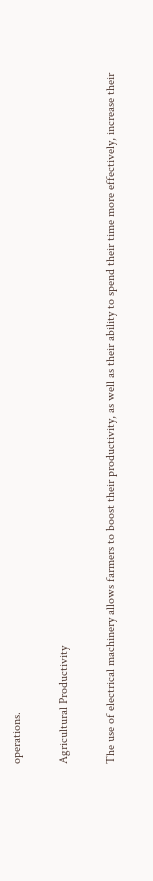operations.

Agricultural Productivity

The use of electrical machinery allows farmers to boost their productivity, as well as their ability to spend their time more effectively, increase their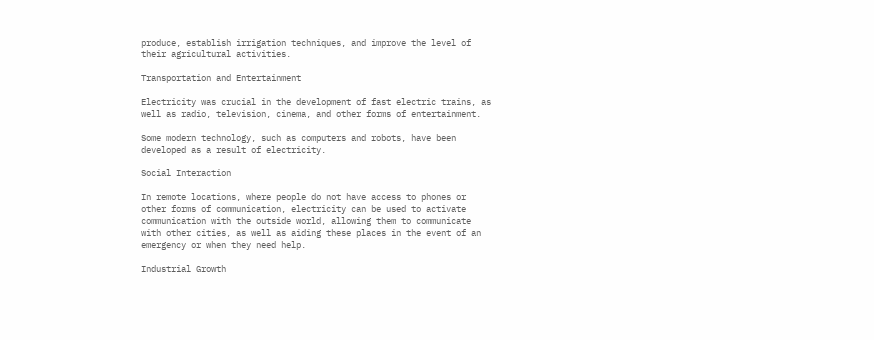produce, establish irrigation techniques, and improve the level of their agricultural activities.

Transportation and Entertainment

Electricity was crucial in the development of fast electric trains, as well as radio, television, cinema, and other forms of entertainment.

Some modern technology, such as computers and robots, have been developed as a result of electricity.

Social Interaction

In remote locations, where people do not have access to phones or other forms of communication, electricity can be used to activate communication with the outside world, allowing them to communicate with other cities, as well as aiding these places in the event of an emergency or when they need help.

Industrial Growth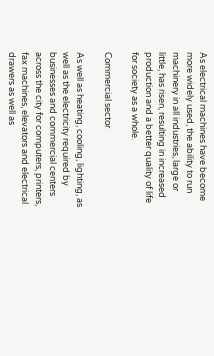As electrical machines have become more widely used, the ability to run machinery in all industries, large or little, has risen, resulting in increased production and a better quality of life for society as a whole.

Commercial sector

As well as heating, cooling, lighting, as well as the electricity required by businesses and commercial centers across the city for computers, printers, fax machines, elevators and electrical drawers as well as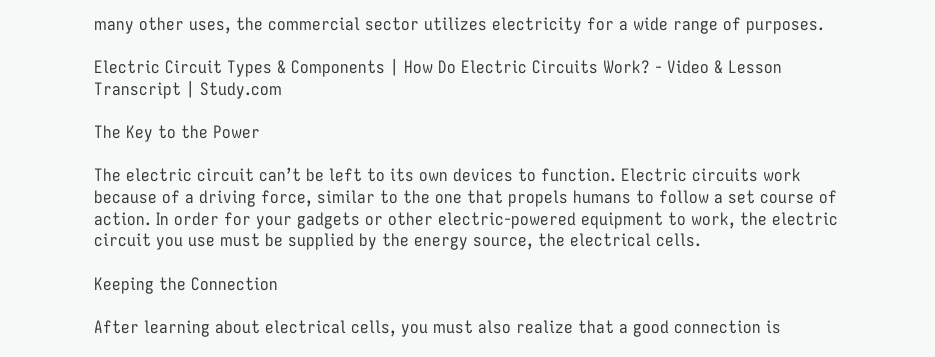many other uses, the commercial sector utilizes electricity for a wide range of purposes.

Electric Circuit Types & Components | How Do Electric Circuits Work? - Video & Lesson Transcript | Study.com

The Key to the Power

The electric circuit can’t be left to its own devices to function. Electric circuits work because of a driving force, similar to the one that propels humans to follow a set course of action. In order for your gadgets or other electric-powered equipment to work, the electric circuit you use must be supplied by the energy source, the electrical cells.

Keeping the Connection

After learning about electrical cells, you must also realize that a good connection is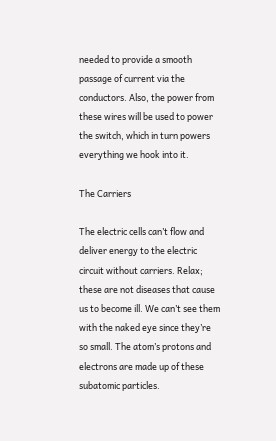needed to provide a smooth passage of current via the conductors. Also, the power from these wires will be used to power the switch, which in turn powers everything we hook into it.

The Carriers

The electric cells can’t flow and deliver energy to the electric circuit without carriers. Relax; these are not diseases that cause us to become ill. We can’t see them with the naked eye since they’re so small. The atom’s protons and electrons are made up of these subatomic particles.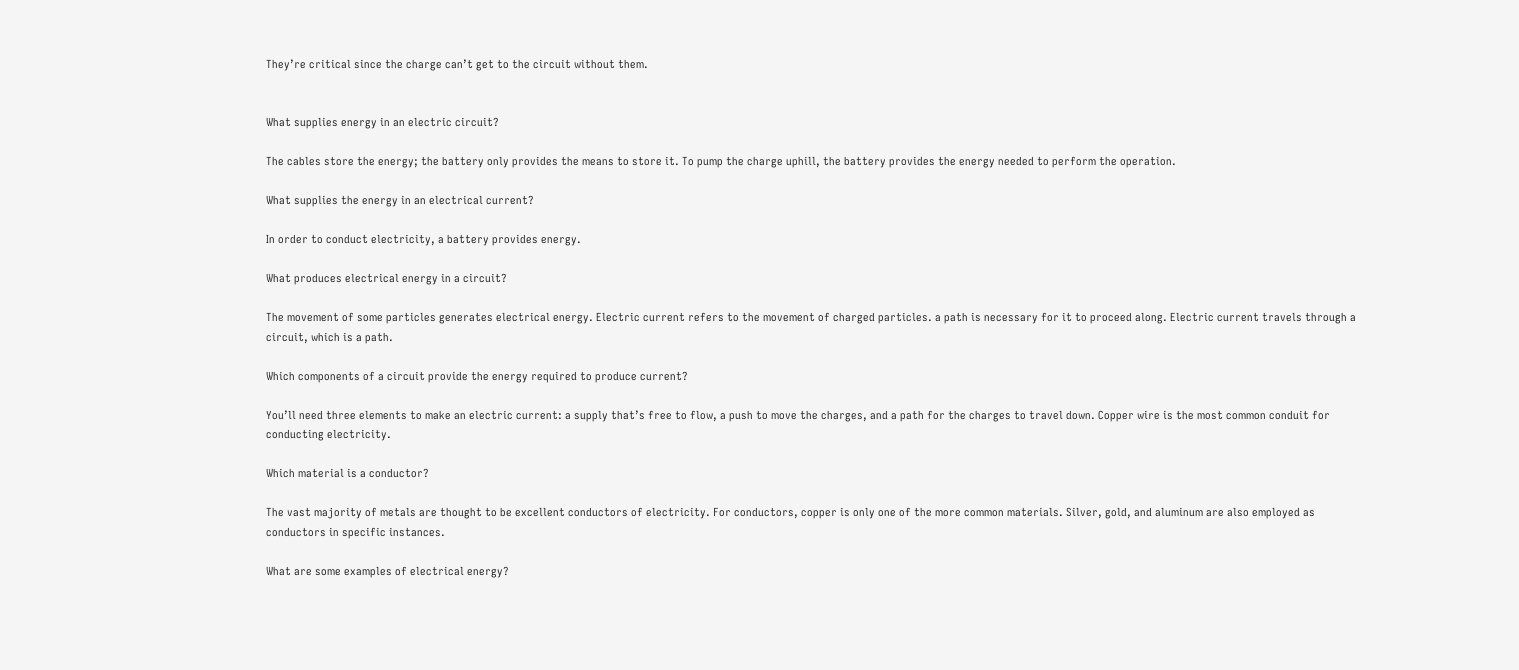They’re critical since the charge can’t get to the circuit without them.


What supplies energy in an electric circuit?

The cables store the energy; the battery only provides the means to store it. To pump the charge uphill, the battery provides the energy needed to perform the operation.

What supplies the energy in an electrical current?

In order to conduct electricity, a battery provides energy.

What produces electrical energy in a circuit?

The movement of some particles generates electrical energy. Electric current refers to the movement of charged particles. a path is necessary for it to proceed along. Electric current travels through a circuit, which is a path.

Which components of a circuit provide the energy required to produce current?

You’ll need three elements to make an electric current: a supply that’s free to flow, a push to move the charges, and a path for the charges to travel down. Copper wire is the most common conduit for conducting electricity.

Which material is a conductor?

The vast majority of metals are thought to be excellent conductors of electricity. For conductors, copper is only one of the more common materials. Silver, gold, and aluminum are also employed as conductors in specific instances.

What are some examples of electrical energy?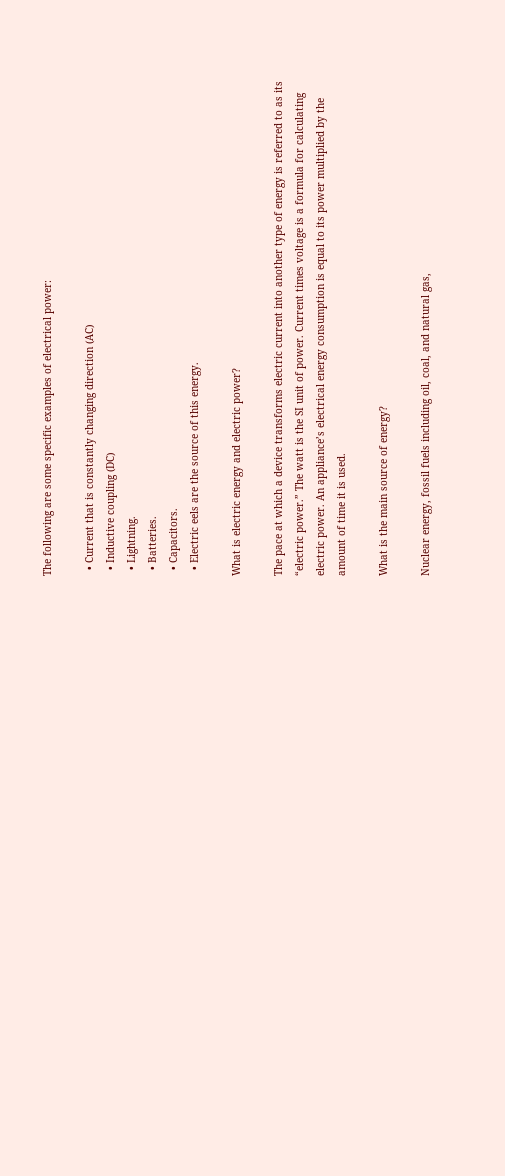The following are some specific examples of electrical power:

  • Current that is constantly changing direction (AC)
  • Inductive coupling (DC)
  • Lightning.
  • Batteries.
  • Capacitors.
  • Electric eels are the source of this energy.

What is electric energy and electric power?

The pace at which a device transforms electric current into another type of energy is referred to as its “electric power.” The watt is the SI unit of power. Current times voltage is a formula for calculating electric power. An appliance’s electrical energy consumption is equal to its power multiplied by the amount of time it is used.

What is the main source of energy?

Nuclear energy, fossil fuels including oil, coal, and natural gas,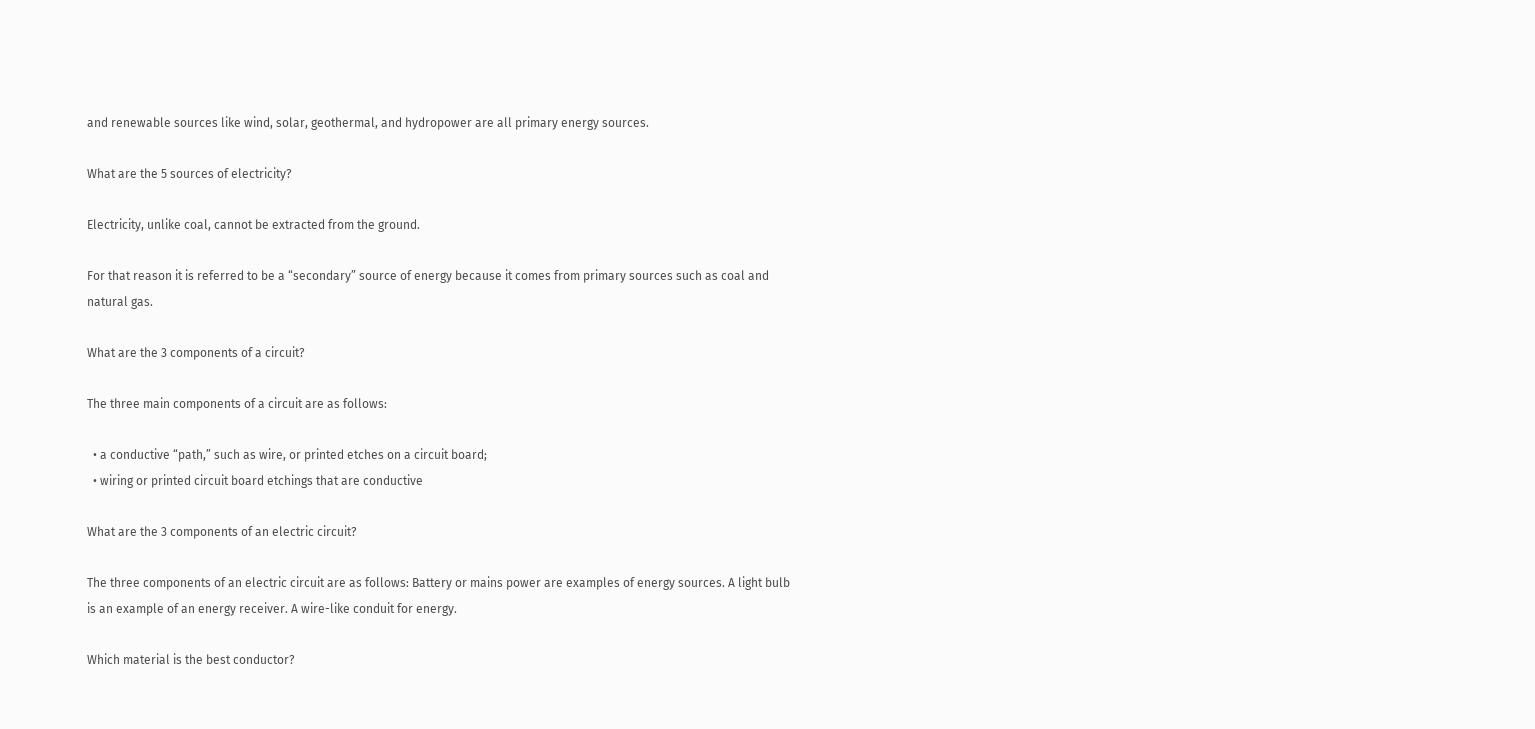and renewable sources like wind, solar, geothermal, and hydropower are all primary energy sources.

What are the 5 sources of electricity?

Electricity, unlike coal, cannot be extracted from the ground.

For that reason it is referred to be a “secondary” source of energy because it comes from primary sources such as coal and natural gas.

What are the 3 components of a circuit?

The three main components of a circuit are as follows:

  • a conductive “path,” such as wire, or printed etches on a circuit board;
  • wiring or printed circuit board etchings that are conductive

What are the 3 components of an electric circuit?

The three components of an electric circuit are as follows: Battery or mains power are examples of energy sources. A light bulb is an example of an energy receiver. A wire-like conduit for energy.

Which material is the best conductor?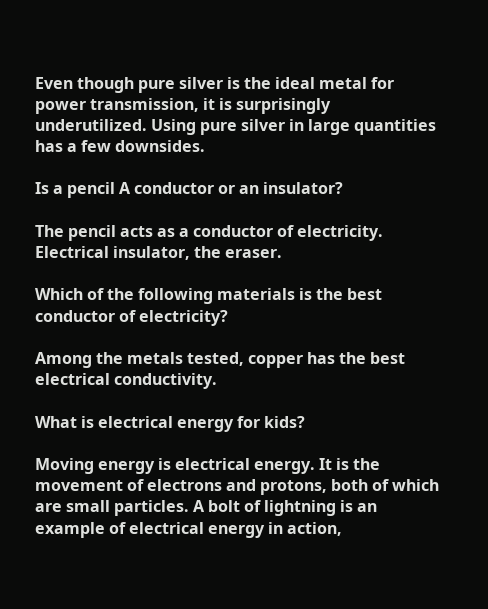Even though pure silver is the ideal metal for power transmission, it is surprisingly underutilized. Using pure silver in large quantities has a few downsides.

Is a pencil A conductor or an insulator?

The pencil acts as a conductor of electricity. Electrical insulator, the eraser.

Which of the following materials is the best conductor of electricity?

Among the metals tested, copper has the best electrical conductivity.

What is electrical energy for kids?

Moving energy is electrical energy. It is the movement of electrons and protons, both of which are small particles. A bolt of lightning is an example of electrical energy in action,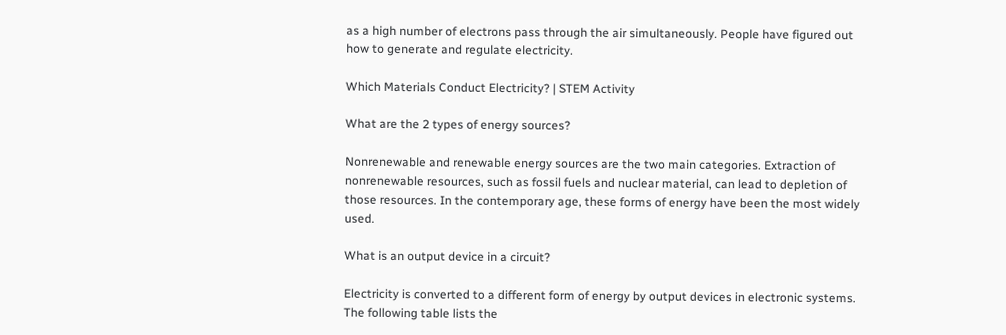as a high number of electrons pass through the air simultaneously. People have figured out how to generate and regulate electricity.

Which Materials Conduct Electricity? | STEM Activity

What are the 2 types of energy sources?

Nonrenewable and renewable energy sources are the two main categories. Extraction of nonrenewable resources, such as fossil fuels and nuclear material, can lead to depletion of those resources. In the contemporary age, these forms of energy have been the most widely used.

What is an output device in a circuit?

Electricity is converted to a different form of energy by output devices in electronic systems. The following table lists the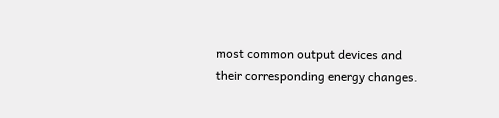most common output devices and their corresponding energy changes.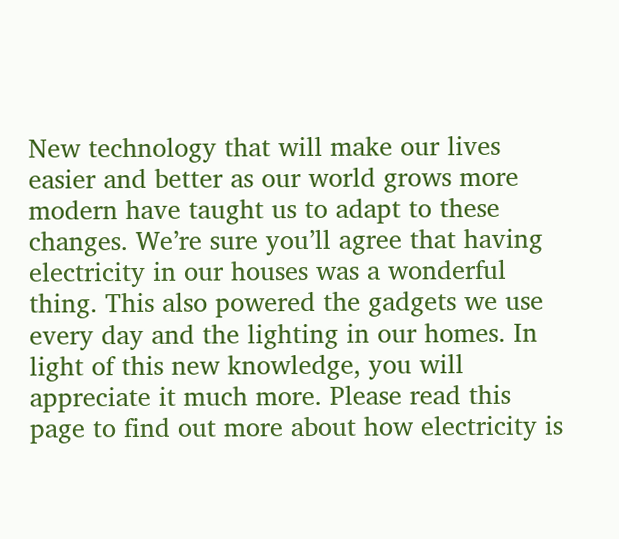New technology that will make our lives easier and better as our world grows more modern have taught us to adapt to these changes. We’re sure you’ll agree that having electricity in our houses was a wonderful thing. This also powered the gadgets we use every day and the lighting in our homes. In light of this new knowledge, you will appreciate it much more. Please read this page to find out more about how electricity is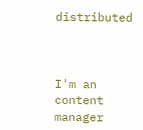distributed



I'm an content manager